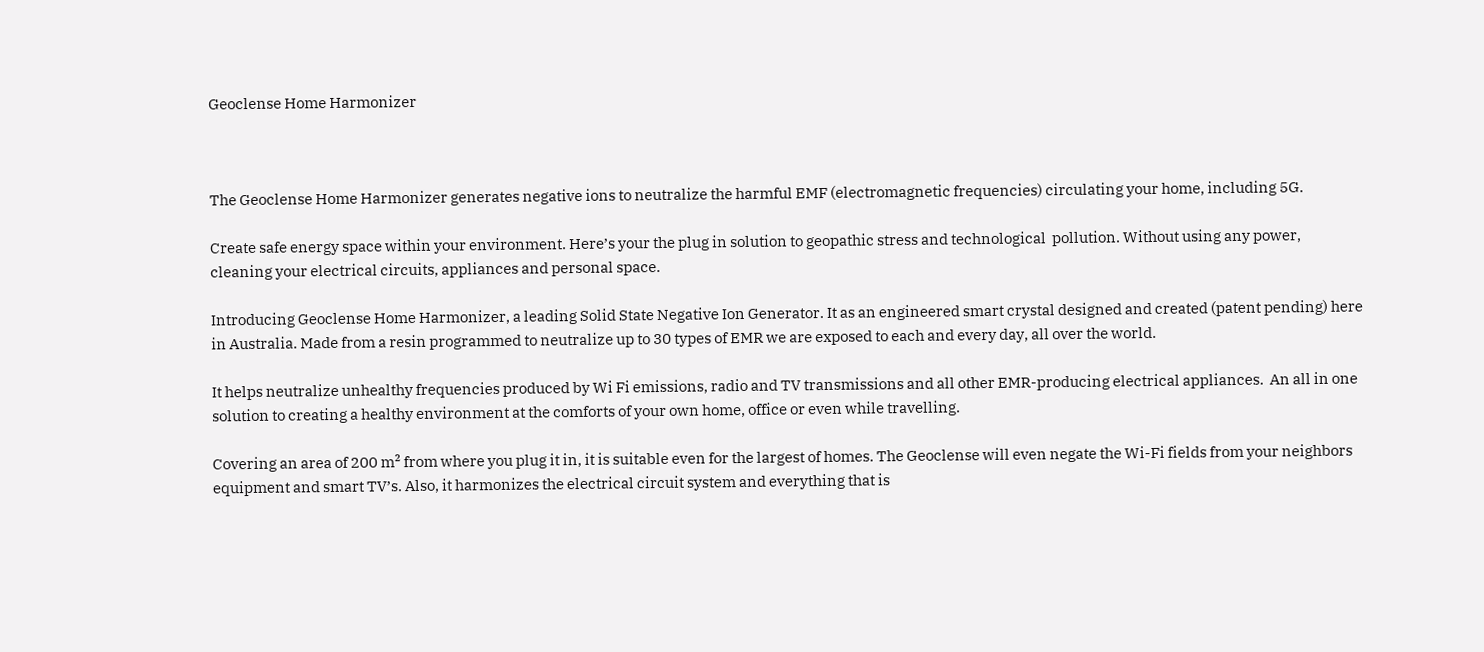Geoclense Home Harmonizer



The Geoclense Home Harmonizer generates negative ions to neutralize the harmful EMF (electromagnetic frequencies) circulating your home, including 5G.

Create safe energy space within your environment. Here’s your the plug in solution to geopathic stress and technological  pollution. Without using any power, cleaning your electrical circuits, appliances and personal space.

Introducing Geoclense Home Harmonizer, a leading Solid State Negative Ion Generator. It as an engineered smart crystal designed and created (patent pending) here in Australia. Made from a resin programmed to neutralize up to 30 types of EMR we are exposed to each and every day, all over the world.

It helps neutralize unhealthy frequencies produced by Wi Fi emissions, radio and TV transmissions and all other EMR-producing electrical appliances.  An all in one solution to creating a healthy environment at the comforts of your own home, office or even while travelling.

Covering an area of 200 m² from where you plug it in, it is suitable even for the largest of homes. The Geoclense will even negate the Wi-Fi fields from your neighbors equipment and smart TV’s. Also, it harmonizes the electrical circuit system and everything that is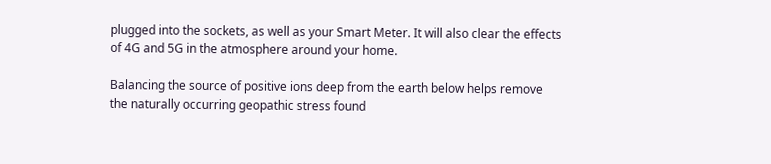plugged into the sockets, as well as your Smart Meter. It will also clear the effects of 4G and 5G in the atmosphere around your home.

Balancing the source of positive ions deep from the earth below helps remove the naturally occurring geopathic stress found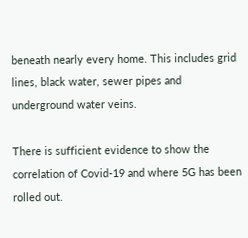beneath nearly every home. This includes grid lines, black water, sewer pipes and underground water veins.

There is sufficient evidence to show the correlation of Covid-19 and where 5G has been rolled out.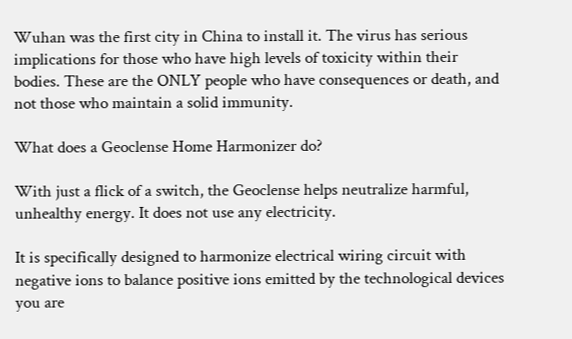Wuhan was the first city in China to install it. The virus has serious implications for those who have high levels of toxicity within their  bodies. These are the ONLY people who have consequences or death, and not those who maintain a solid immunity.

What does a Geoclense Home Harmonizer do?

With just a flick of a switch, the Geoclense helps neutralize harmful, unhealthy energy. It does not use any electricity.

It is specifically designed to harmonize electrical wiring circuit with negative ions to balance positive ions emitted by the technological devices you are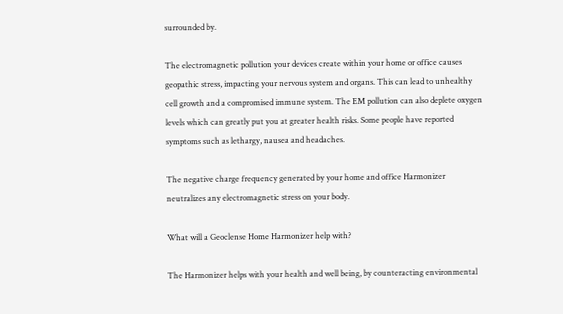surrounded by.

The electromagnetic pollution your devices create within your home or office causes geopathic stress, impacting your nervous system and organs. This can lead to unhealthy cell growth and a compromised immune system. The EM pollution can also deplete oxygen levels which can greatly put you at greater health risks. Some people have reported symptoms such as lethargy, nausea and headaches.

The negative charge frequency generated by your home and office Harmonizer neutralizes any electromagnetic stress on your body.

What will a Geoclense Home Harmonizer help with?

The Harmonizer helps with your health and well being, by counteracting environmental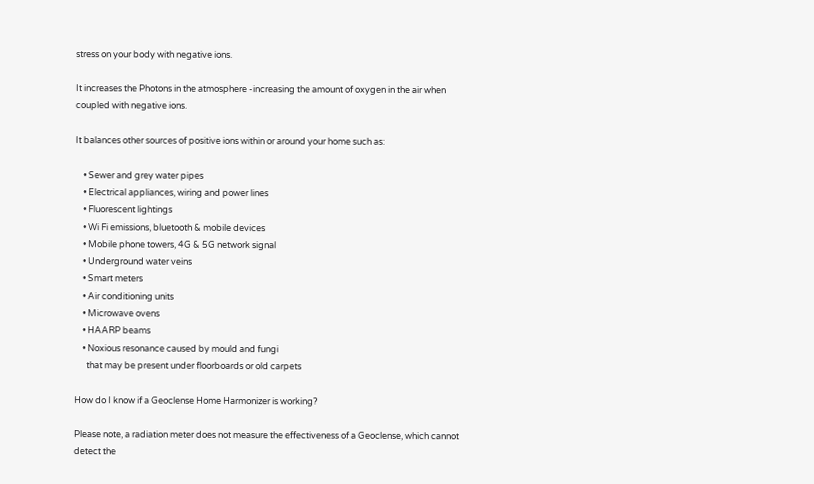stress on your body with negative ions.

It increases the Photons in the atmosphere -increasing the amount of oxygen in the air when coupled with negative ions.

It balances other sources of positive ions within or around your home such as:

    • Sewer and grey water pipes
    • Electrical appliances, wiring and power lines
    • Fluorescent lightings
    • Wi Fi emissions, bluetooth & mobile devices
    • Mobile phone towers, 4G & 5G network signal
    • Underground water veins
    • Smart meters
    • Air conditioning units
    • Microwave ovens
    • HAARP beams
    • Noxious resonance caused by mould and fungi
      that may be present under floorboards or old carpets

How do I know if a Geoclense Home Harmonizer is working?

Please note, a radiation meter does not measure the effectiveness of a Geoclense, which cannot detect the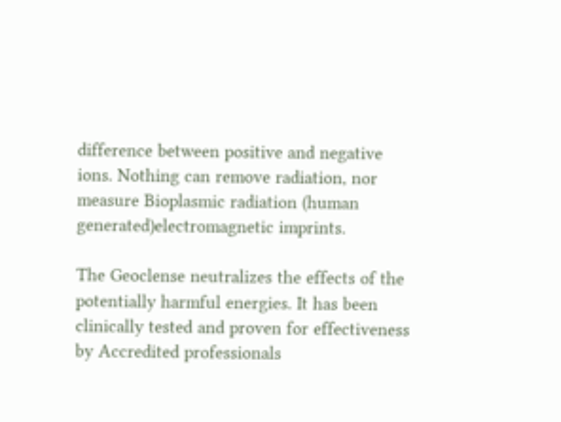difference between positive and negative ions. Nothing can remove radiation, nor measure Bioplasmic radiation (human generated)electromagnetic imprints.

The Geoclense neutralizes the effects of the  potentially harmful energies. It has been clinically tested and proven for effectiveness by Accredited professionals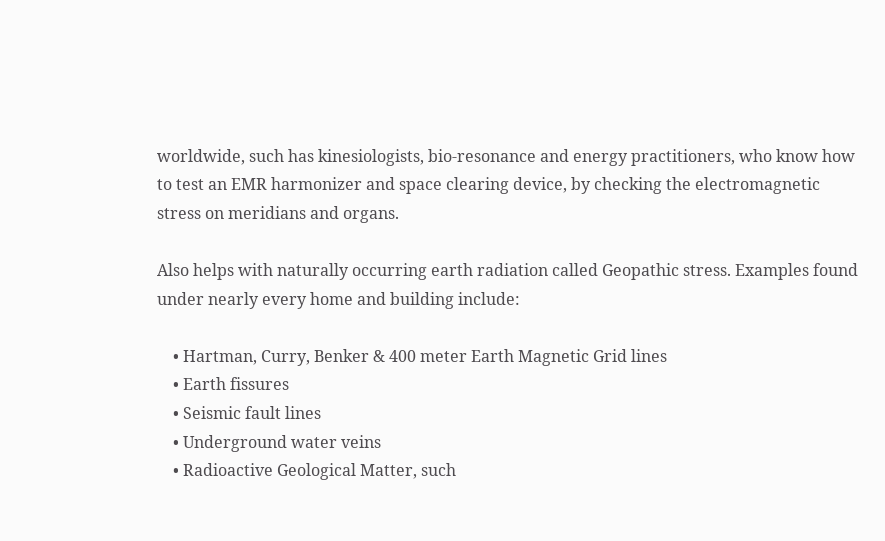worldwide, such has kinesiologists, bio-resonance and energy practitioners, who know how to test an EMR harmonizer and space clearing device, by checking the electromagnetic stress on meridians and organs.

Also helps with naturally occurring earth radiation called Geopathic stress. Examples found under nearly every home and building include:

    • Hartman, Curry, Benker & 400 meter Earth Magnetic Grid lines
    • Earth fissures
    • Seismic fault lines
    • Underground water veins
    • Radioactive Geological Matter, such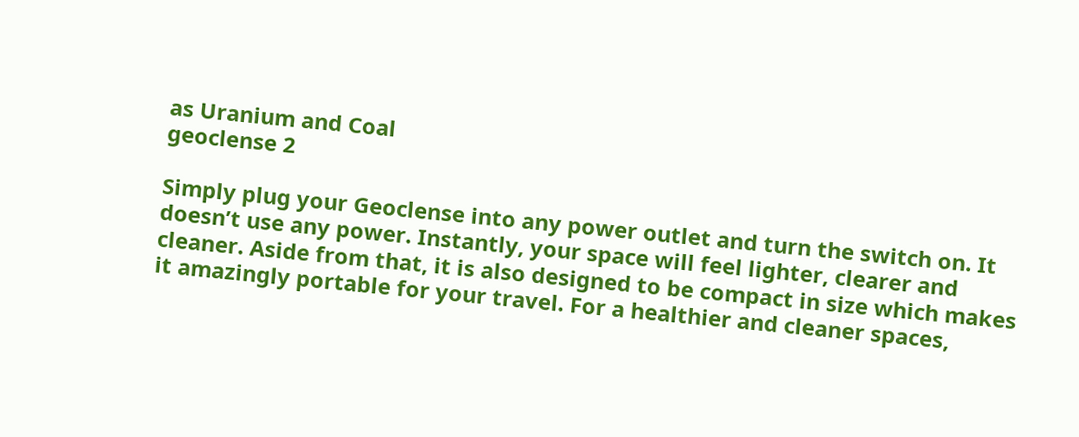as Uranium and Coal
geoclense 2

Simply plug your Geoclense into any power outlet and turn the switch on. It doesn’t use any power. Instantly, your space will feel lighter, clearer and cleaner. Aside from that, it is also designed to be compact in size which makes it amazingly portable for your travel. For a healthier and cleaner spaces,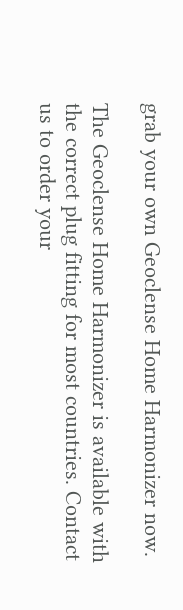grab your own Geoclense Home Harmonizer now.

The Geoclense Home Harmonizer is available with the correct plug fitting for most countries. Contact us to order your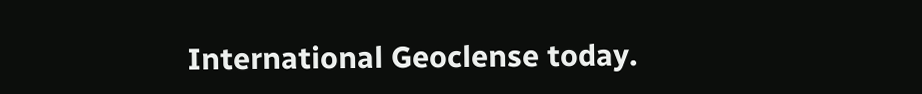International Geoclense today.